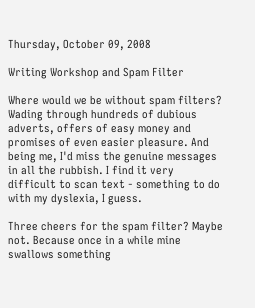Thursday, October 09, 2008

Writing Workshop and Spam Filter

Where would we be without spam filters? Wading through hundreds of dubious adverts, offers of easy money and promises of even easier pleasure. And being me, I'd miss the genuine messages in all the rubbish. I find it very difficult to scan text - something to do with my dyslexia, I guess.

Three cheers for the spam filter? Maybe not. Because once in a while mine swallows something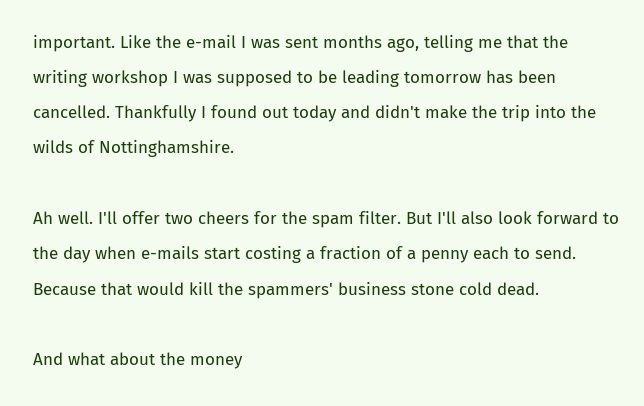important. Like the e-mail I was sent months ago, telling me that the writing workshop I was supposed to be leading tomorrow has been cancelled. Thankfully I found out today and didn't make the trip into the wilds of Nottinghamshire.

Ah well. I'll offer two cheers for the spam filter. But I'll also look forward to the day when e-mails start costing a fraction of a penny each to send. Because that would kill the spammers' business stone cold dead.

And what about the money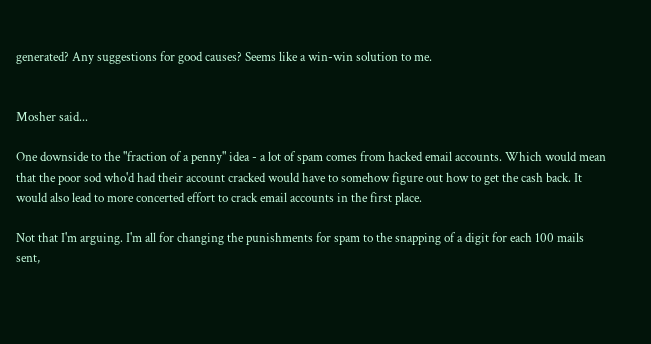generated? Any suggestions for good causes? Seems like a win-win solution to me.


Mosher said...

One downside to the "fraction of a penny" idea - a lot of spam comes from hacked email accounts. Which would mean that the poor sod who'd had their account cracked would have to somehow figure out how to get the cash back. It would also lead to more concerted effort to crack email accounts in the first place.

Not that I'm arguing. I'm all for changing the punishments for spam to the snapping of a digit for each 100 mails sent,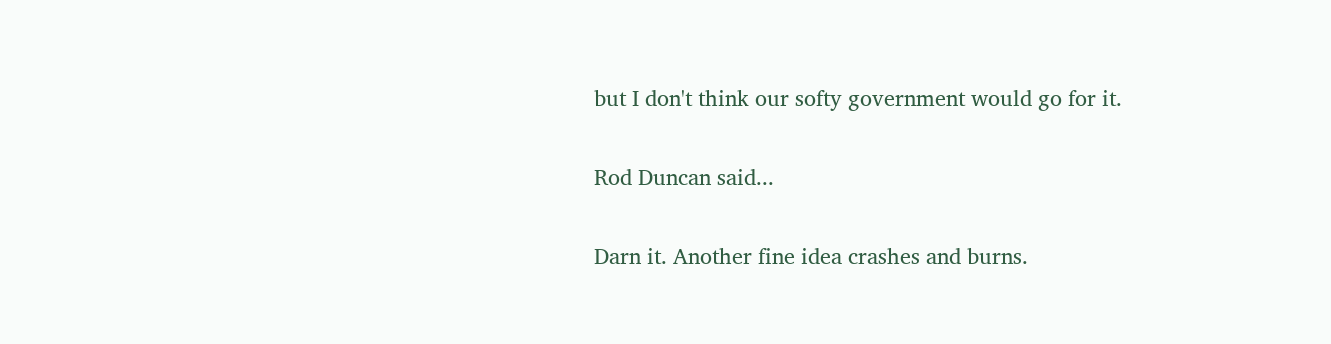but I don't think our softy government would go for it.

Rod Duncan said...

Darn it. Another fine idea crashes and burns.